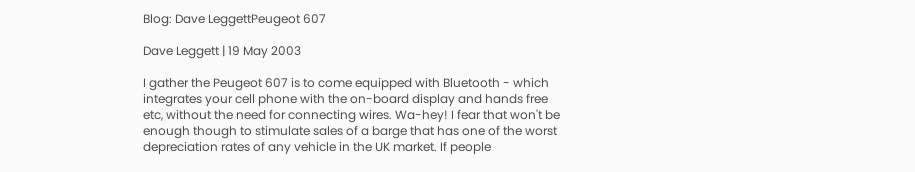Blog: Dave LeggettPeugeot 607

Dave Leggett | 19 May 2003

I gather the Peugeot 607 is to come equipped with Bluetooth - which integrates your cell phone with the on-board display and hands free etc, without the need for connecting wires. Wa-hey! I fear that won't be enough though to stimulate sales of a barge that has one of the worst depreciation rates of any vehicle in the UK market. If people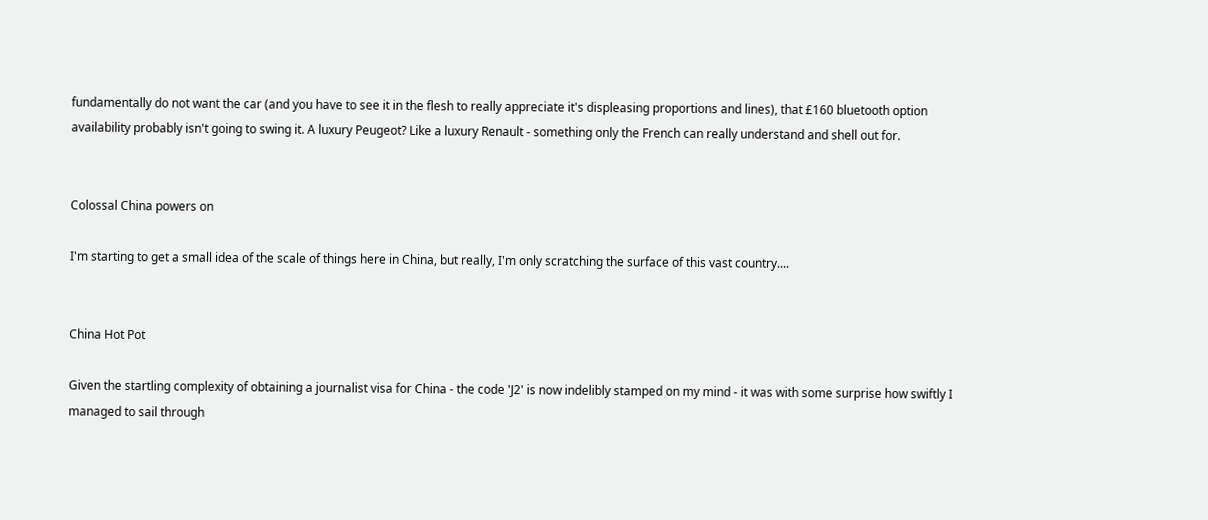fundamentally do not want the car (and you have to see it in the flesh to really appreciate it's displeasing proportions and lines), that £160 bluetooth option availability probably isn't going to swing it. A luxury Peugeot? Like a luxury Renault - something only the French can really understand and shell out for.


Colossal China powers on

I'm starting to get a small idea of the scale of things here in China, but really, I'm only scratching the surface of this vast country....


China Hot Pot

Given the startling complexity of obtaining a journalist visa for China - the code 'J2' is now indelibly stamped on my mind - it was with some surprise how swiftly I managed to sail through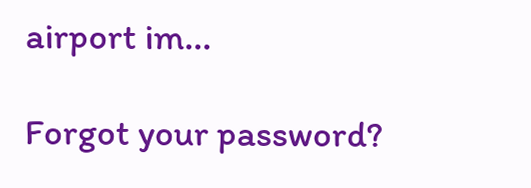airport im...

Forgot your password?